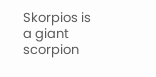Skorpios is a giant scorpion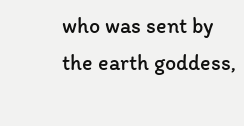who was sent by the earth goddess,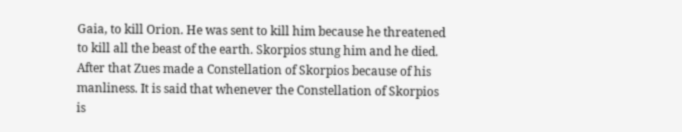Gaia, to kill Orion. He was sent to kill him because he threatened to kill all the beast of the earth. Skorpios stung him and he died. After that Zues made a Constellation of Skorpios because of his manliness. It is said that whenever the Constellation of Skorpios is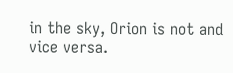in the sky, Orion is not and vice versa.